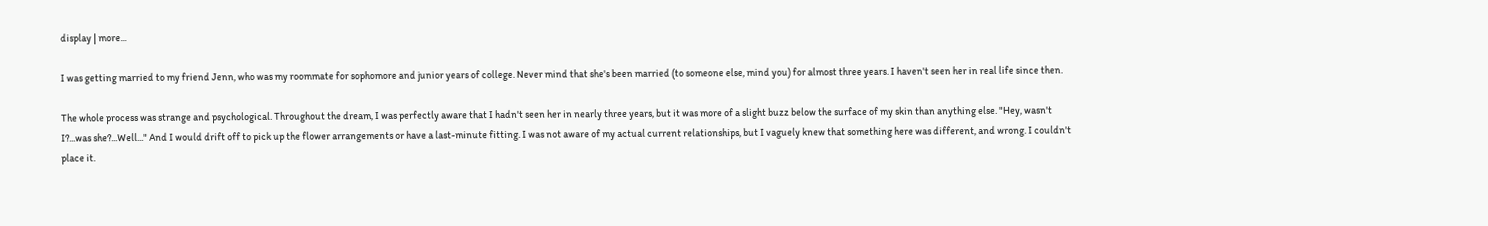display | more...

I was getting married to my friend Jenn, who was my roommate for sophomore and junior years of college. Never mind that she's been married (to someone else, mind you) for almost three years. I haven't seen her in real life since then.

The whole process was strange and psychological. Throughout the dream, I was perfectly aware that I hadn't seen her in nearly three years, but it was more of a slight buzz below the surface of my skin than anything else. "Hey, wasn't I?...was she?...Well..." And I would drift off to pick up the flower arrangements or have a last-minute fitting. I was not aware of my actual current relationships, but I vaguely knew that something here was different, and wrong. I couldn't place it.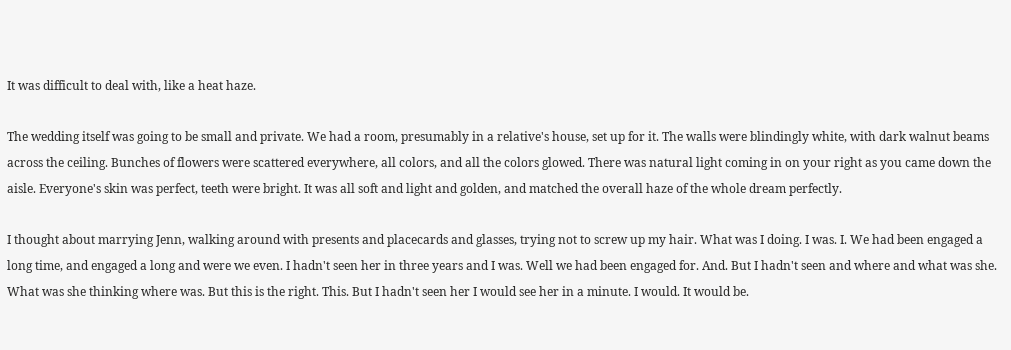It was difficult to deal with, like a heat haze.

The wedding itself was going to be small and private. We had a room, presumably in a relative's house, set up for it. The walls were blindingly white, with dark walnut beams across the ceiling. Bunches of flowers were scattered everywhere, all colors, and all the colors glowed. There was natural light coming in on your right as you came down the aisle. Everyone's skin was perfect, teeth were bright. It was all soft and light and golden, and matched the overall haze of the whole dream perfectly.

I thought about marrying Jenn, walking around with presents and placecards and glasses, trying not to screw up my hair. What was I doing. I was. I. We had been engaged a long time, and engaged a long and were we even. I hadn't seen her in three years and I was. Well we had been engaged for. And. But I hadn't seen and where and what was she. What was she thinking where was. But this is the right. This. But I hadn't seen her I would see her in a minute. I would. It would be.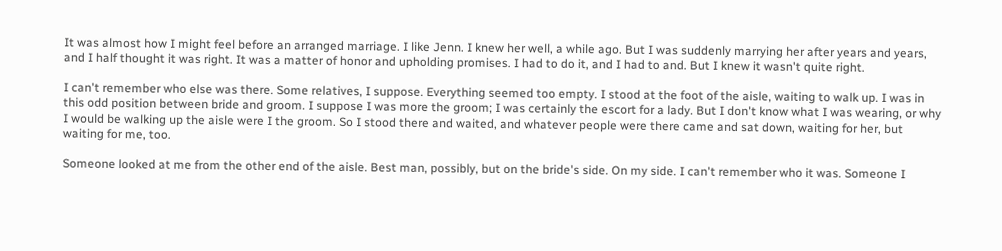It was almost how I might feel before an arranged marriage. I like Jenn. I knew her well, a while ago. But I was suddenly marrying her after years and years, and I half thought it was right. It was a matter of honor and upholding promises. I had to do it, and I had to and. But I knew it wasn't quite right.

I can't remember who else was there. Some relatives, I suppose. Everything seemed too empty. I stood at the foot of the aisle, waiting to walk up. I was in this odd position between bride and groom. I suppose I was more the groom; I was certainly the escort for a lady. But I don't know what I was wearing, or why I would be walking up the aisle were I the groom. So I stood there and waited, and whatever people were there came and sat down, waiting for her, but waiting for me, too.

Someone looked at me from the other end of the aisle. Best man, possibly, but on the bride's side. On my side. I can't remember who it was. Someone I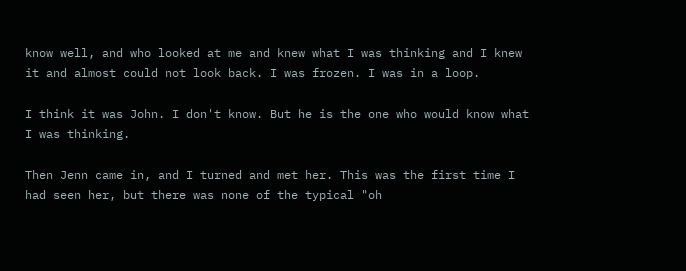know well, and who looked at me and knew what I was thinking and I knew it and almost could not look back. I was frozen. I was in a loop.

I think it was John. I don't know. But he is the one who would know what I was thinking.

Then Jenn came in, and I turned and met her. This was the first time I had seen her, but there was none of the typical "oh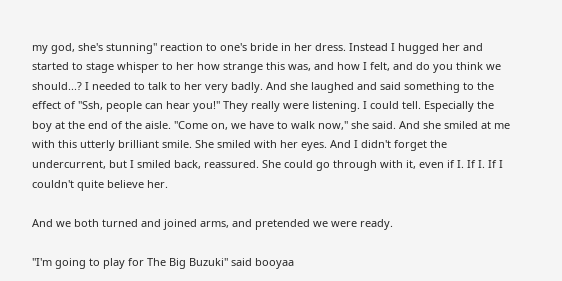my god, she's stunning" reaction to one's bride in her dress. Instead I hugged her and started to stage whisper to her how strange this was, and how I felt, and do you think we should...? I needed to talk to her very badly. And she laughed and said something to the effect of "Ssh, people can hear you!" They really were listening. I could tell. Especially the boy at the end of the aisle. "Come on, we have to walk now," she said. And she smiled at me with this utterly brilliant smile. She smiled with her eyes. And I didn't forget the undercurrent, but I smiled back, reassured. She could go through with it, even if I. If I. If I couldn't quite believe her.

And we both turned and joined arms, and pretended we were ready.

"I'm going to play for The Big Buzuki" said booyaa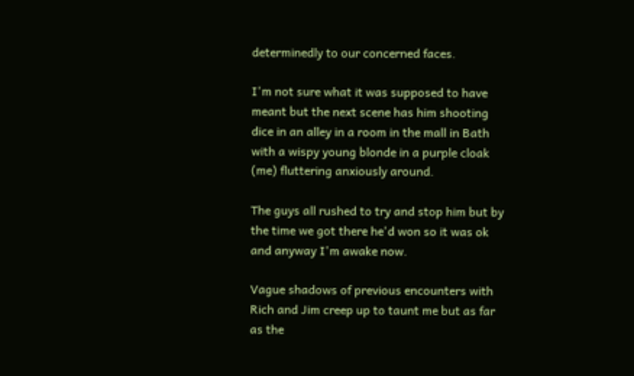determinedly to our concerned faces.

I'm not sure what it was supposed to have meant but the next scene has him shooting dice in an alley in a room in the mall in Bath with a wispy young blonde in a purple cloak (me) fluttering anxiously around.

The guys all rushed to try and stop him but by the time we got there he'd won so it was ok and anyway I'm awake now.

Vague shadows of previous encounters with Rich and Jim creep up to taunt me but as far as the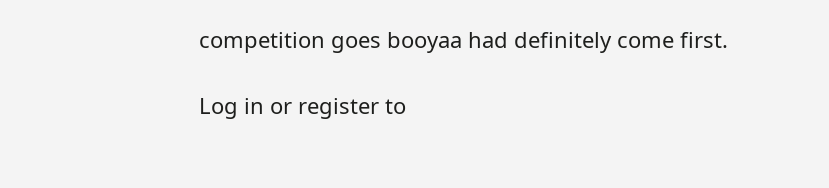competition goes booyaa had definitely come first.

Log in or register to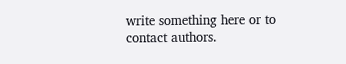write something here or to contact authors.